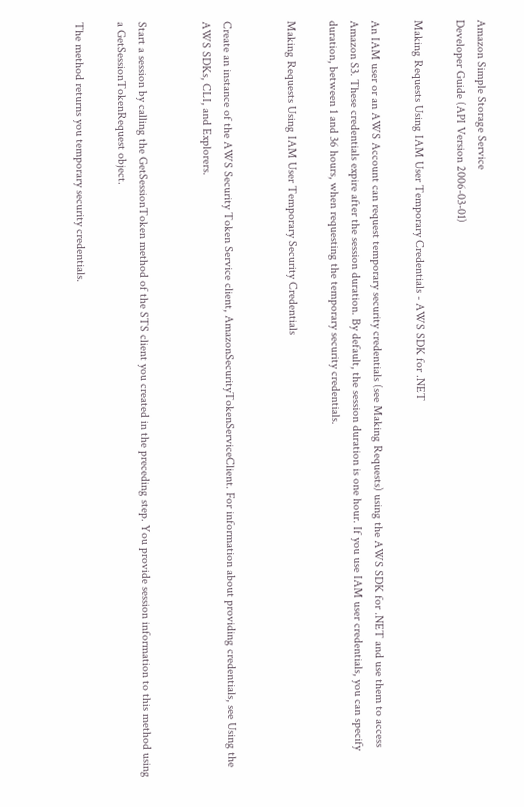Amazon Simple Storage Service
Developer Guide (API Version 2006-03-01)

Making Requests Using IAM User Temporary Credentials - AWS SDK for .NET

An IAM user or an AWS Account can request temporary security credentials (see Making Requests) using the AWS SDK for .NET and use them to access Amazon S3. These credentials expire after the session duration. By default, the session duration is one hour. If you use IAM user credentials, you can specify duration, between 1 and 36 hours, when requesting the temporary security credentials.

Making Requests Using IAM User Temporary Security Credentials


Create an instance of the AWS Security Token Service client, AmazonSecurityTokenServiceClient. For information about providing credentials, see Using the AWS SDKs, CLI, and Explorers.


Start a session by calling the GetSessionToken method of the STS client you created in the preceding step. You provide session information to this method using a GetSessionTokenRequest object.

The method returns you temporary security credentials.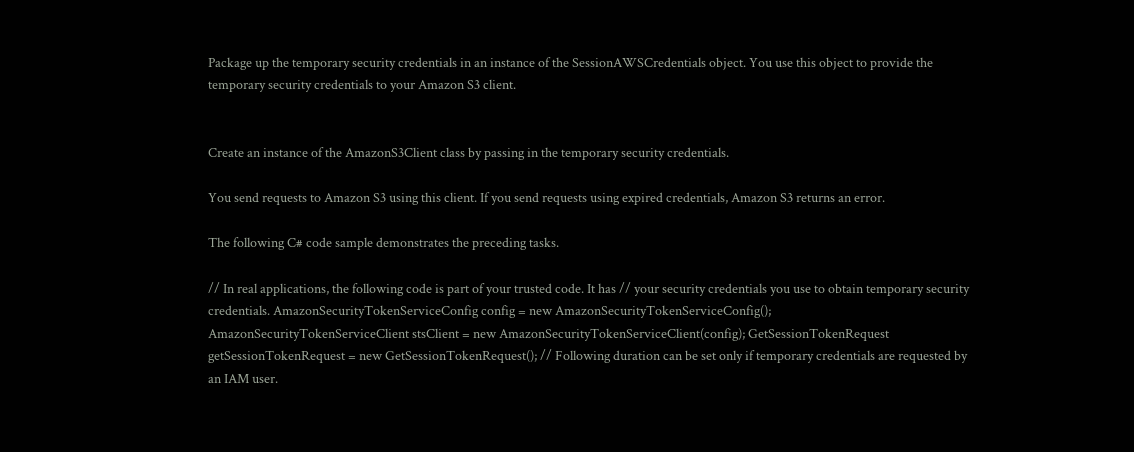Package up the temporary security credentials in an instance of the SessionAWSCredentials object. You use this object to provide the temporary security credentials to your Amazon S3 client.


Create an instance of the AmazonS3Client class by passing in the temporary security credentials.

You send requests to Amazon S3 using this client. If you send requests using expired credentials, Amazon S3 returns an error.

The following C# code sample demonstrates the preceding tasks.

// In real applications, the following code is part of your trusted code. It has // your security credentials you use to obtain temporary security credentials. AmazonSecurityTokenServiceConfig config = new AmazonSecurityTokenServiceConfig(); AmazonSecurityTokenServiceClient stsClient = new AmazonSecurityTokenServiceClient(config); GetSessionTokenRequest getSessionTokenRequest = new GetSessionTokenRequest(); // Following duration can be set only if temporary credentials are requested by an IAM user.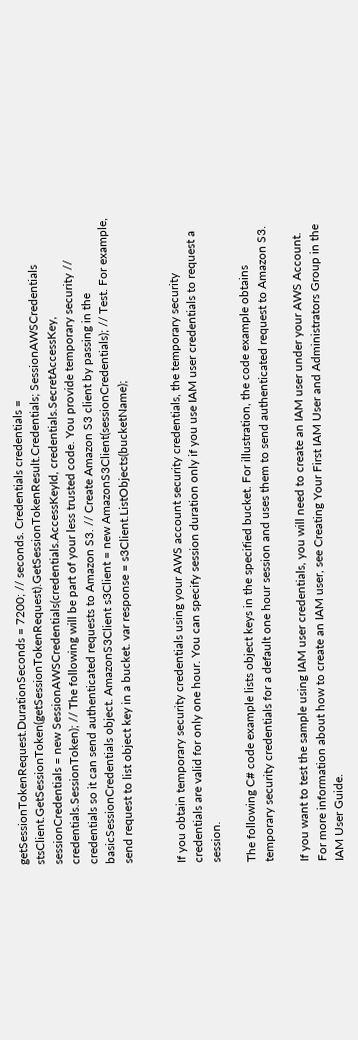getSessionTokenRequest.DurationSeconds = 7200; // seconds. Credentials credentials = stsClient.GetSessionToken(getSessionTokenRequest).GetSessionTokenResult.Credentials; SessionAWSCredentials sessionCredentials = new SessionAWSCredentials(credentials.AccessKeyId, credentials.SecretAccessKey, credentials.SessionToken); // The following will be part of your less trusted code. You provide temporary security // credentials so it can send authenticated requests to Amazon S3. // Create Amazon S3 client by passing in the basicSessionCredentials object. AmazonS3Client s3Client = new AmazonS3Client(sessionCredentials); // Test. For example, send request to list object key in a bucket. var response = s3Client.ListObjects(bucketName);


If you obtain temporary security credentials using your AWS account security credentials, the temporary security credentials are valid for only one hour. You can specify session duration only if you use IAM user credentials to request a session.

The following C# code example lists object keys in the specified bucket. For illustration, the code example obtains temporary security credentials for a default one hour session and uses them to send authenticated request to Amazon S3.

If you want to test the sample using IAM user credentials, you will need to create an IAM user under your AWS Account. For more information about how to create an IAM user, see Creating Your First IAM User and Administrators Group in the IAM User Guide.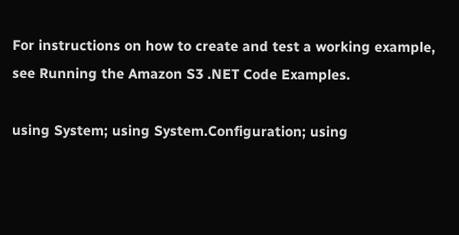For instructions on how to create and test a working example, see Running the Amazon S3 .NET Code Examples.

using System; using System.Configuration; using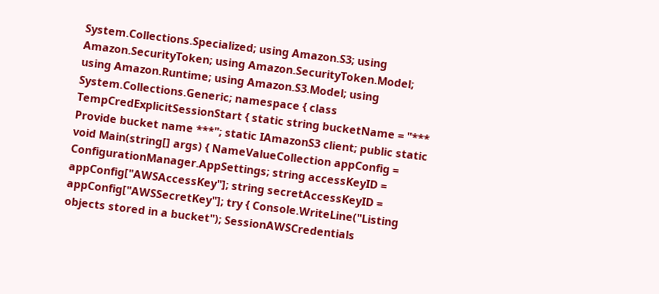System.Collections.Specialized; using Amazon.S3; using Amazon.SecurityToken; using Amazon.SecurityToken.Model; using Amazon.Runtime; using Amazon.S3.Model; using System.Collections.Generic; namespace { class TempCredExplicitSessionStart { static string bucketName = "*** Provide bucket name ***"; static IAmazonS3 client; public static void Main(string[] args) { NameValueCollection appConfig = ConfigurationManager.AppSettings; string accessKeyID = appConfig["AWSAccessKey"]; string secretAccessKeyID = appConfig["AWSSecretKey"]; try { Console.WriteLine("Listing objects stored in a bucket"); SessionAWSCredentials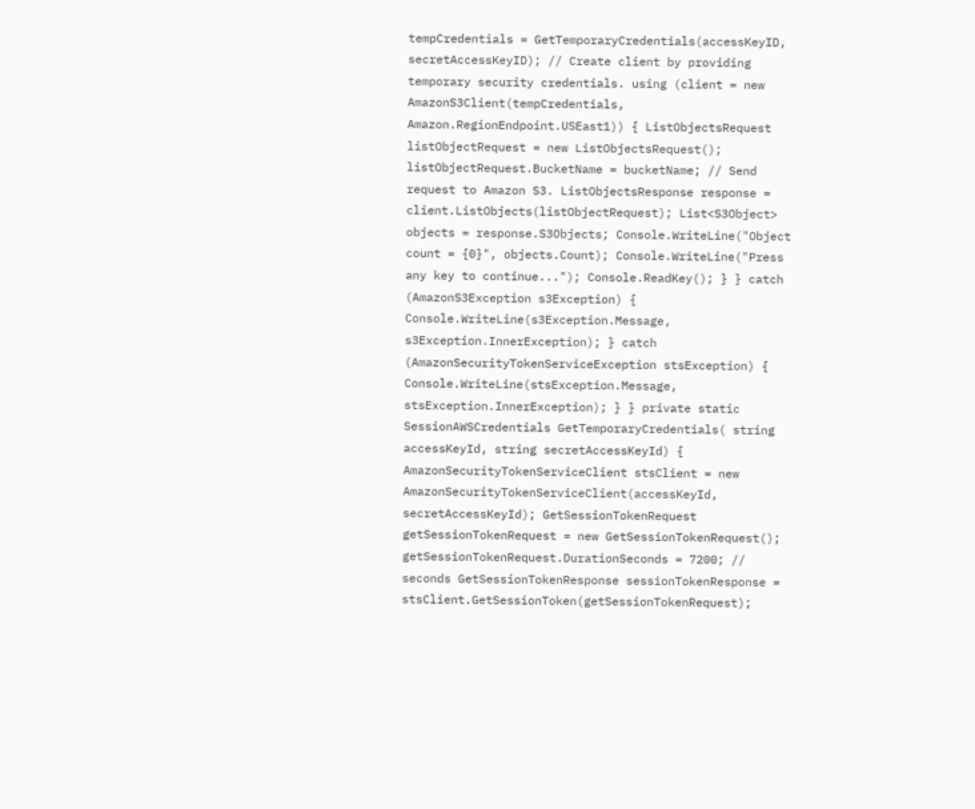tempCredentials = GetTemporaryCredentials(accessKeyID, secretAccessKeyID); // Create client by providing temporary security credentials. using (client = new AmazonS3Client(tempCredentials, Amazon.RegionEndpoint.USEast1)) { ListObjectsRequest listObjectRequest = new ListObjectsRequest(); listObjectRequest.BucketName = bucketName; // Send request to Amazon S3. ListObjectsResponse response = client.ListObjects(listObjectRequest); List<S3Object> objects = response.S3Objects; Console.WriteLine("Object count = {0}", objects.Count); Console.WriteLine("Press any key to continue..."); Console.ReadKey(); } } catch (AmazonS3Exception s3Exception) { Console.WriteLine(s3Exception.Message, s3Exception.InnerException); } catch (AmazonSecurityTokenServiceException stsException) { Console.WriteLine(stsException.Message, stsException.InnerException); } } private static SessionAWSCredentials GetTemporaryCredentials( string accessKeyId, string secretAccessKeyId) { AmazonSecurityTokenServiceClient stsClient = new AmazonSecurityTokenServiceClient(accessKeyId, secretAccessKeyId); GetSessionTokenRequest getSessionTokenRequest = new GetSessionTokenRequest(); getSessionTokenRequest.DurationSeconds = 7200; // seconds GetSessionTokenResponse sessionTokenResponse = stsClient.GetSessionToken(getSessionTokenRequest);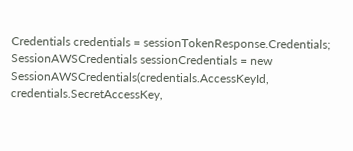Credentials credentials = sessionTokenResponse.Credentials; SessionAWSCredentials sessionCredentials = new SessionAWSCredentials(credentials.AccessKeyId, credentials.SecretAccessKey,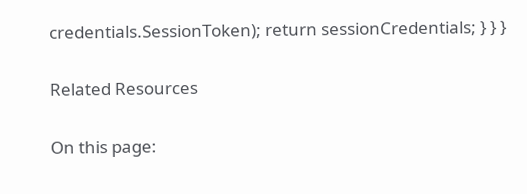credentials.SessionToken); return sessionCredentials; } } }

Related Resources

On this page: